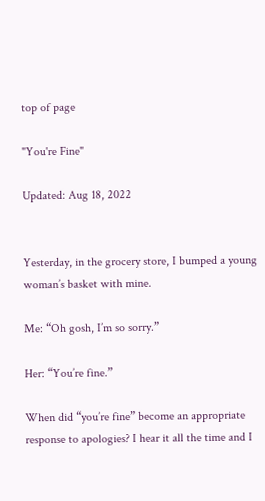top of page

"You're Fine"

Updated: Aug 18, 2022


Yesterday, in the grocery store, I bumped a young woman’s basket with mine.

Me: “Oh gosh, I’m so sorry.”

Her: “You’re fine.”

When did “you’re fine” become an appropriate response to apologies? I hear it all the time and I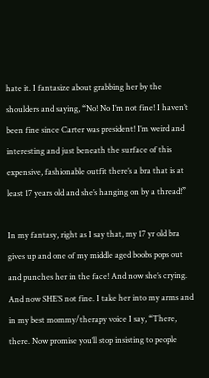hate it. I fantasize about grabbing her by the shoulders and saying, “No! No I’m not fine! I haven’t been fine since Carter was president! I’m weird and interesting and just beneath the surface of this expensive, fashionable outfit there’s a bra that is at least 17 years old and she’s hanging on by a thread!”

In my fantasy, right as I say that, my 17 yr old bra gives up and one of my middle aged boobs pops out and punches her in the face! And now she’s crying. And now SHE’S not fine. I take her into my arms and in my best mommy/therapy voice I say, “There, there. Now promise you’ll stop insisting to people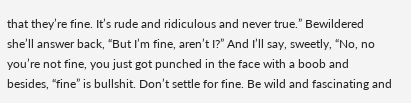that they’re fine. It’s rude and ridiculous and never true.” Bewildered she’ll answer back, “But I’m fine, aren’t I?” And I’ll say, sweetly, “No, no you’re not fine, you just got punched in the face with a boob and besides, “fine” is bullshit. Don’t settle for fine. Be wild and fascinating and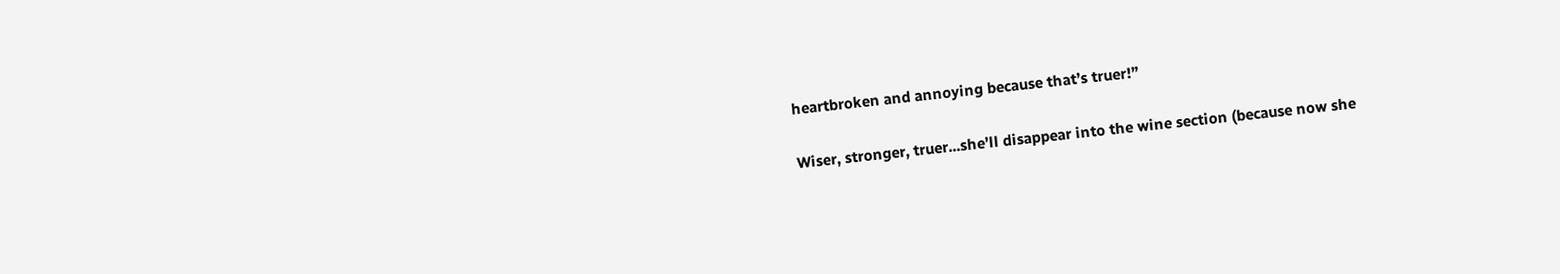heartbroken and annoying because that’s truer!”

Wiser, stronger, truer...she’ll disappear into the wine section (because now she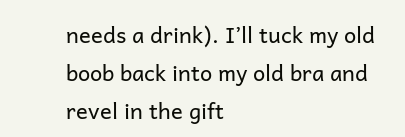needs a drink). I’ll tuck my old boob back into my old bra and revel in the gift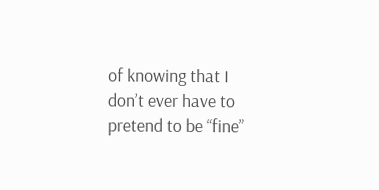of knowing that I don’t ever have to pretend to be “fine”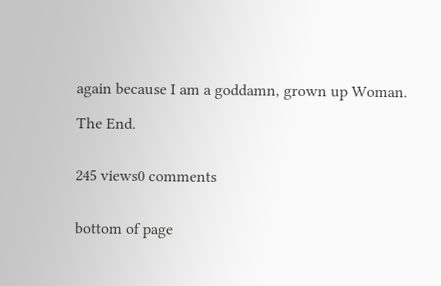again because I am a goddamn, grown up Woman.

The End.


245 views0 comments


bottom of page